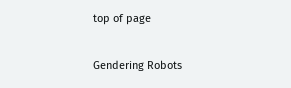top of page

Gendering Robots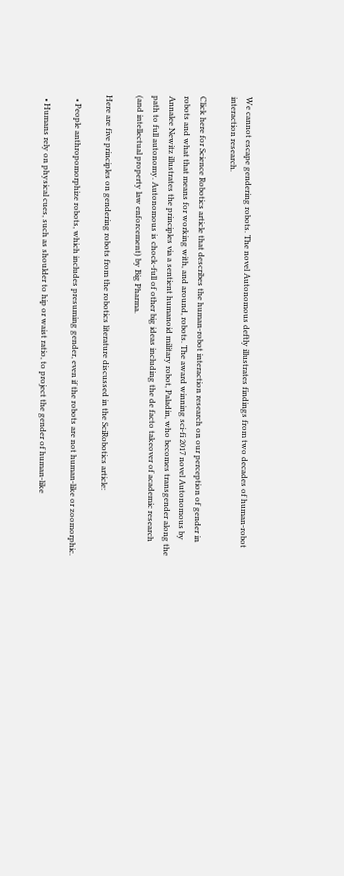We cannot escape gendering robots. The novel Autonomous deftly illustrates findings from two decades of human-robot interaction research.

Click here for Science Robotics article that describes the human-robot interaction research on our perception of gender in robots and what that means for working with, and around, robots. The award winning sci-fi 2017 novel Autonomous by Annalee Newitz illustrates the principles via a sentient humanoid military robot, Paladin, who becomes transgender along the path to full autonomy. Autonomous is chock-full of other big ideas including the de facto takeover of academic research (and intellectual property law enforcement) by Big Pharma.

Here are five principles on gendering robots from the robotics literature discussed in the SciRobotics article:

  • People anthropomorphize robots, which includes presuming gender, even if the robots are not human-like or zoomorphic.

  • Humans rely on physical cues, such as shoulder to hip or waist ratio, to project the gender of human-like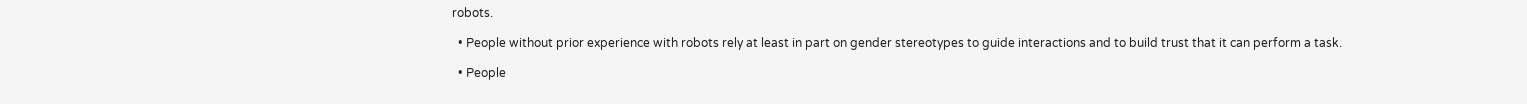robots.

  • People without prior experience with robots rely at least in part on gender stereotypes to guide interactions and to build trust that it can perform a task.

  • People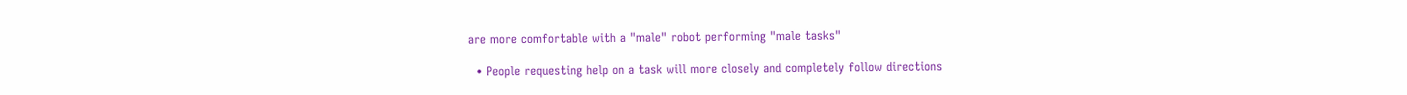are more comfortable with a "male" robot performing "male tasks"

  • People requesting help on a task will more closely and completely follow directions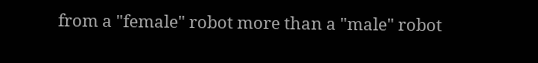from a "female" robot more than a "male" robot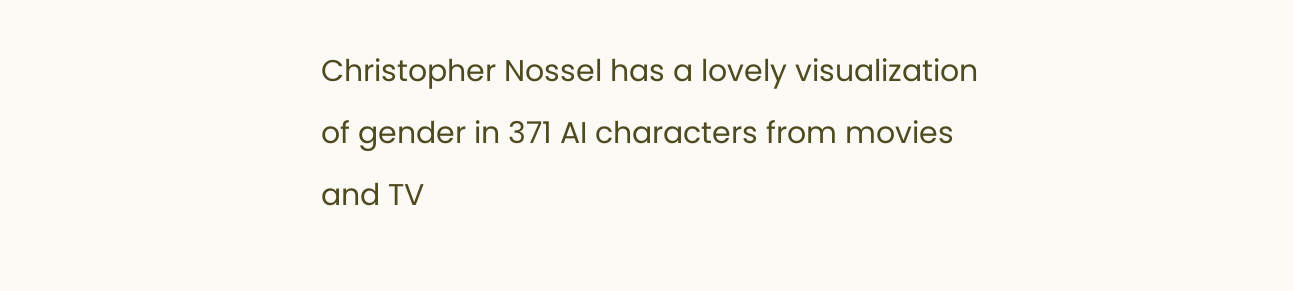Christopher Nossel has a lovely visualization of gender in 371 AI characters from movies and TV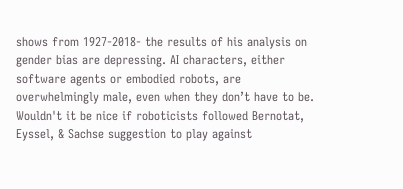shows from 1927-2018- the results of his analysis on gender bias are depressing. AI characters, either software agents or embodied robots, are overwhelmingly male, even when they don’t have to be. Wouldn't it be nice if roboticists followed Bernotat, Eyssel, & Sachse suggestion to play against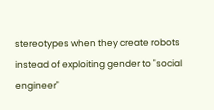stereotypes when they create robots instead of exploiting gender to "social engineer"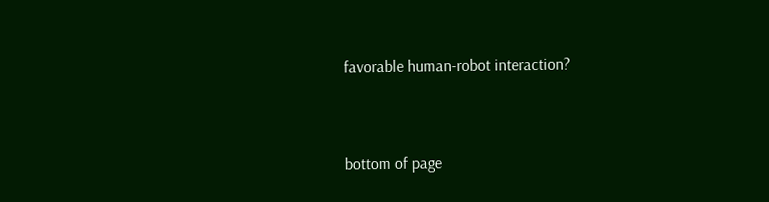favorable human-robot interaction?



bottom of page